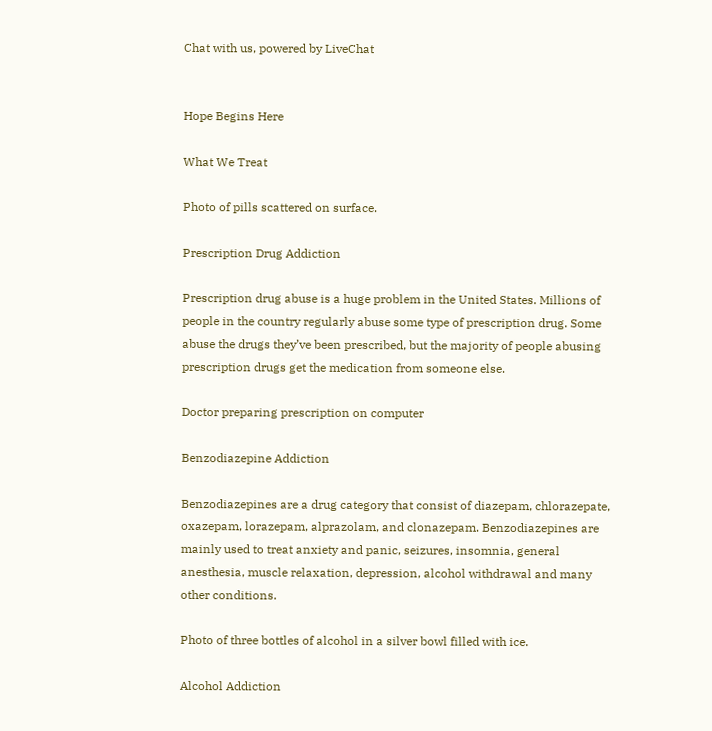Chat with us, powered by LiveChat


Hope Begins Here

What We Treat

Photo of pills scattered on surface.

Prescription Drug Addiction

Prescription drug abuse is a huge problem in the United States. Millions of people in the country regularly abuse some type of prescription drug. Some abuse the drugs they’ve been prescribed, but the majority of people abusing prescription drugs get the medication from someone else.

Doctor preparing prescription on computer

Benzodiazepine Addiction

Benzodiazepines are a drug category that consist of diazepam, chlorazepate, oxazepam, lorazepam, alprazolam, and clonazepam. Benzodiazepines are mainly used to treat anxiety and panic, seizures, insomnia, general anesthesia, muscle relaxation, depression, alcohol withdrawal and many other conditions.

Photo of three bottles of alcohol in a silver bowl filled with ice.

Alcohol Addiction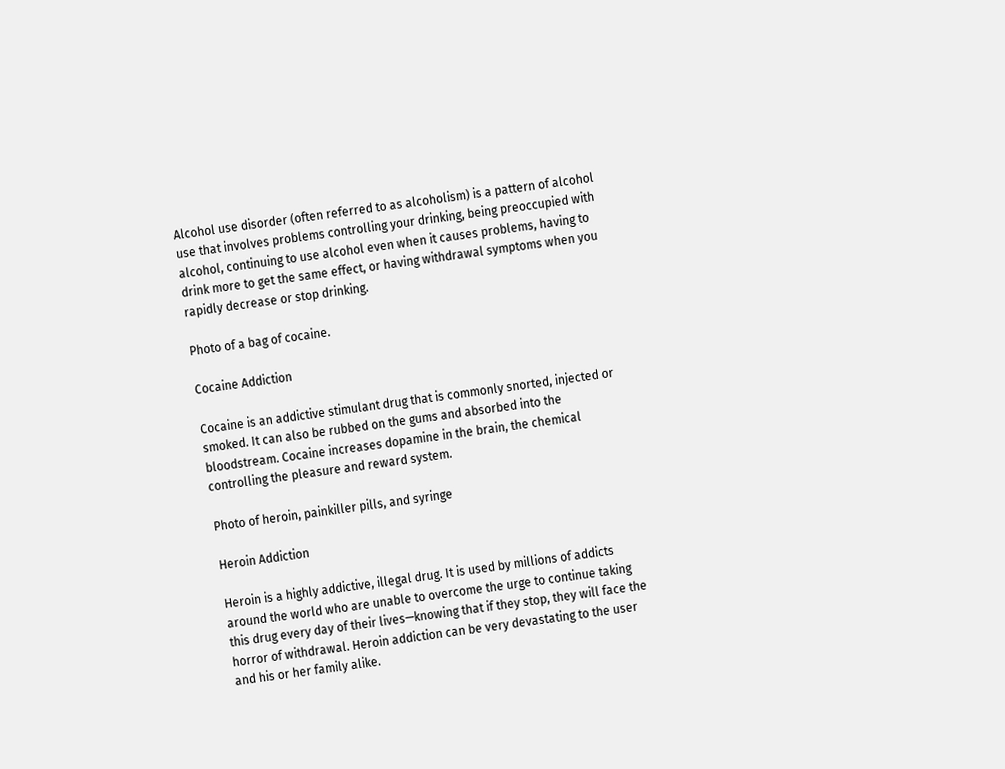Alcohol use disorder (often referred to as alcoholism) is a pattern of alcohol use that involves problems controlling your drinking, being preoccupied with alcohol, continuing to use alcohol even when it causes problems, having to drink more to get the same effect, or having withdrawal symptoms when you rapidly decrease or stop drinking.

Photo of a bag of cocaine.

Cocaine Addiction

Cocaine is an addictive stimulant drug that is commonly snorted, injected or smoked. It can also be rubbed on the gums and absorbed into the bloodstream. Cocaine increases dopamine in the brain, the chemical controlling the pleasure and reward system.

Photo of heroin, painkiller pills, and syringe

Heroin Addiction

Heroin is a highly addictive, illegal drug. It is used by millions of addicts around the world who are unable to overcome the urge to continue taking this drug every day of their lives—knowing that if they stop, they will face the horror of withdrawal. Heroin addiction can be very devastating to the user and his or her family alike.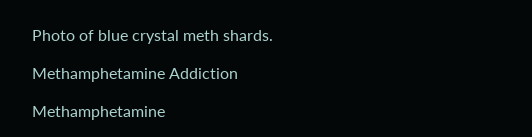Photo of blue crystal meth shards.

Methamphetamine Addiction

Methamphetamine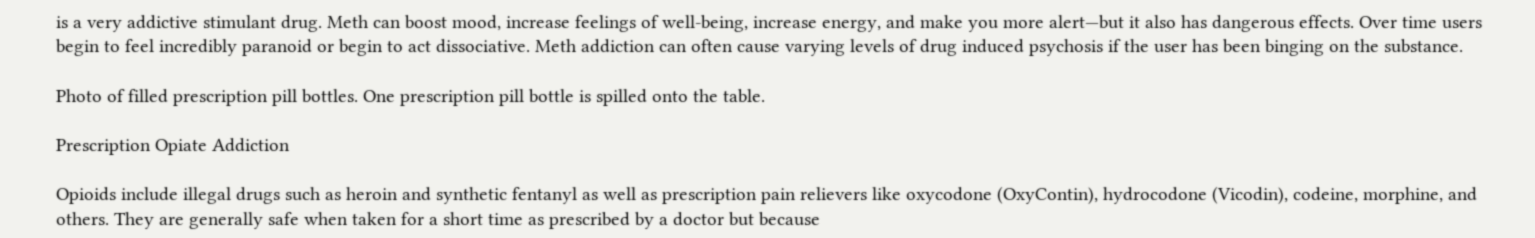is a very addictive stimulant drug. Meth can boost mood, increase feelings of well-being, increase energy, and make you more alert—but it also has dangerous effects. Over time users begin to feel incredibly paranoid or begin to act dissociative. Meth addiction can often cause varying levels of drug induced psychosis if the user has been binging on the substance.

Photo of filled prescription pill bottles. One prescription pill bottle is spilled onto the table.

Prescription Opiate Addiction

Opioids include illegal drugs such as heroin and synthetic fentanyl as well as prescription pain relievers like oxycodone (OxyContin), hydrocodone (Vicodin), codeine, morphine, and others. They are generally safe when taken for a short time as prescribed by a doctor but because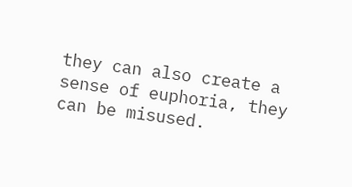they can also create a sense of euphoria, they can be misused.